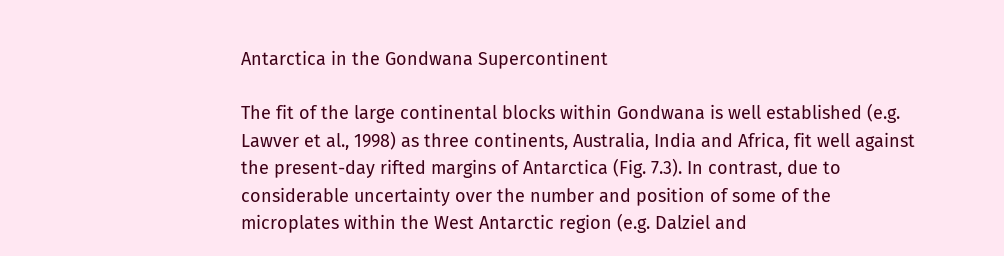Antarctica in the Gondwana Supercontinent

The fit of the large continental blocks within Gondwana is well established (e.g. Lawver et al., 1998) as three continents, Australia, India and Africa, fit well against the present-day rifted margins of Antarctica (Fig. 7.3). In contrast, due to considerable uncertainty over the number and position of some of the microplates within the West Antarctic region (e.g. Dalziel and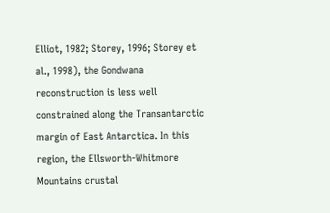Elliot, 1982; Storey, 1996; Storey et al., 1998), the Gondwana reconstruction is less well constrained along the Transantarctic margin of East Antarctica. In this region, the Ellsworth-Whitmore Mountains crustal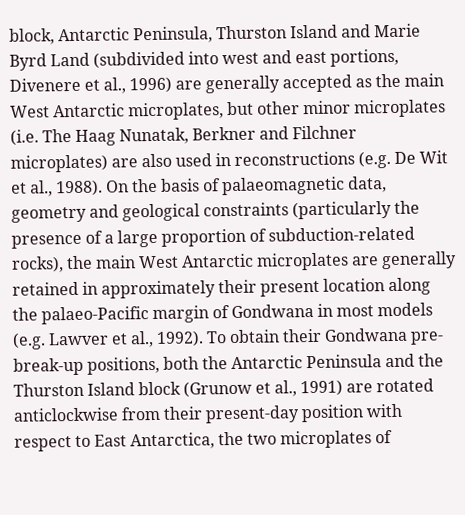block, Antarctic Peninsula, Thurston Island and Marie Byrd Land (subdivided into west and east portions, Divenere et al., 1996) are generally accepted as the main West Antarctic microplates, but other minor microplates (i.e. The Haag Nunatak, Berkner and Filchner microplates) are also used in reconstructions (e.g. De Wit et al., 1988). On the basis of palaeomagnetic data, geometry and geological constraints (particularly the presence of a large proportion of subduction-related rocks), the main West Antarctic microplates are generally retained in approximately their present location along the palaeo-Pacific margin of Gondwana in most models (e.g. Lawver et al., 1992). To obtain their Gondwana pre-break-up positions, both the Antarctic Peninsula and the Thurston Island block (Grunow et al., 1991) are rotated anticlockwise from their present-day position with respect to East Antarctica, the two microplates of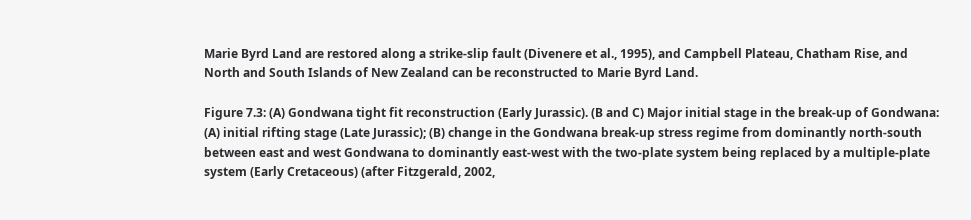Marie Byrd Land are restored along a strike-slip fault (Divenere et al., 1995), and Campbell Plateau, Chatham Rise, and North and South Islands of New Zealand can be reconstructed to Marie Byrd Land.

Figure 7.3: (A) Gondwana tight fit reconstruction (Early Jurassic). (B and C) Major initial stage in the break-up of Gondwana: (A) initial rifting stage (Late Jurassic); (B) change in the Gondwana break-up stress regime from dominantly north-south between east and west Gondwana to dominantly east-west with the two-plate system being replaced by a multiple-plate system (Early Cretaceous) (after Fitzgerald, 2002,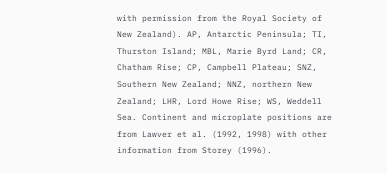with permission from the Royal Society of New Zealand). AP, Antarctic Peninsula; TI, Thurston Island; MBL, Marie Byrd Land; CR, Chatham Rise; CP, Campbell Plateau; SNZ, Southern New Zealand; NNZ, northern New Zealand; LHR, Lord Howe Rise; WS, Weddell Sea. Continent and microplate positions are from Lawver et al. (1992, 1998) with other information from Storey (1996).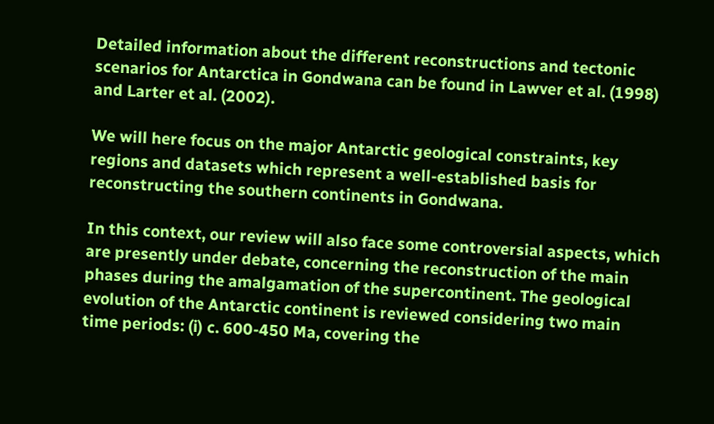Detailed information about the different reconstructions and tectonic scenarios for Antarctica in Gondwana can be found in Lawver et al. (1998) and Larter et al. (2002).

We will here focus on the major Antarctic geological constraints, key regions and datasets which represent a well-established basis for reconstructing the southern continents in Gondwana.

In this context, our review will also face some controversial aspects, which are presently under debate, concerning the reconstruction of the main phases during the amalgamation of the supercontinent. The geological evolution of the Antarctic continent is reviewed considering two main time periods: (i) c. 600-450 Ma, covering the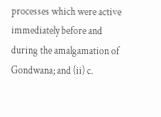processes which were active immediately before and during the amalgamation of Gondwana; and (ii) c.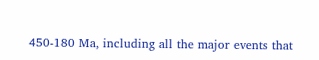450-180 Ma, including all the major events that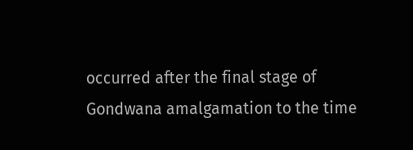occurred after the final stage of Gondwana amalgamation to the time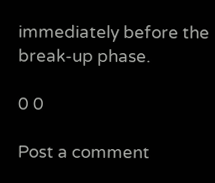immediately before the break-up phase.

0 0

Post a comment